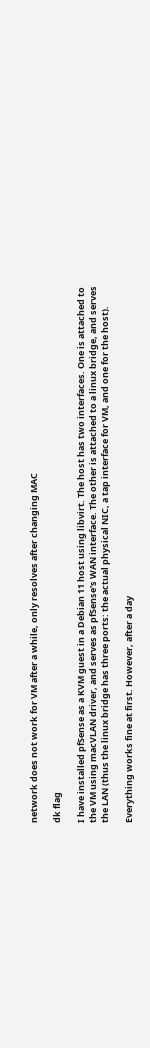network does not work for VM after a while, only resolves after changing MAC

dk flag

I have installed pfSense as a KVM guest in a Debian 11 host using libvirt. The host has two interfaces. One is attached to the VM using macVLAN driver, and serves as pfSense's WAN interface. The other is attached to a linux bridge, and serves the LAN (thus the linux bridge has three ports: the actual physical NIC, a tap interface for VM, and one for the host).

Everything works fine at first. However, after a day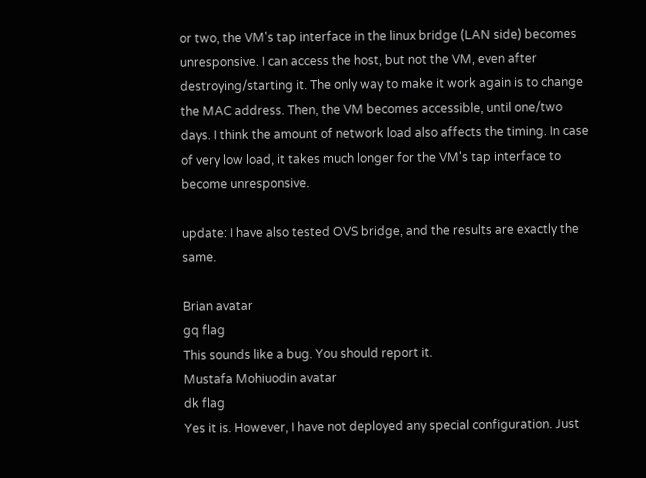or two, the VM's tap interface in the linux bridge (LAN side) becomes unresponsive. I can access the host, but not the VM, even after destroying/starting it. The only way to make it work again is to change the MAC address. Then, the VM becomes accessible, until one/two days. I think the amount of network load also affects the timing. In case of very low load, it takes much longer for the VM's tap interface to become unresponsive.

update: I have also tested OVS bridge, and the results are exactly the same.

Brian avatar
gq flag
This sounds like a bug. You should report it.
Mustafa Mohiuodin avatar
dk flag
Yes it is. However, I have not deployed any special configuration. Just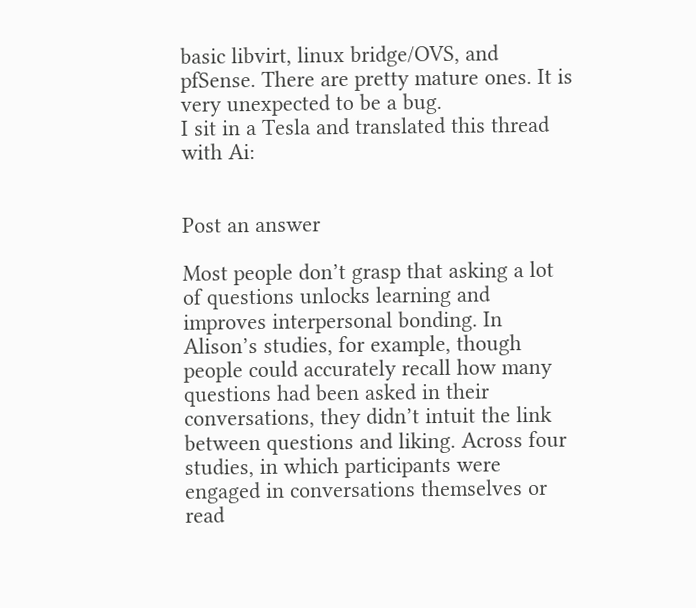basic libvirt, linux bridge/OVS, and pfSense. There are pretty mature ones. It is very unexpected to be a bug.
I sit in a Tesla and translated this thread with Ai:


Post an answer

Most people don’t grasp that asking a lot of questions unlocks learning and improves interpersonal bonding. In Alison’s studies, for example, though people could accurately recall how many questions had been asked in their conversations, they didn’t intuit the link between questions and liking. Across four studies, in which participants were engaged in conversations themselves or read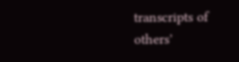transcripts of others’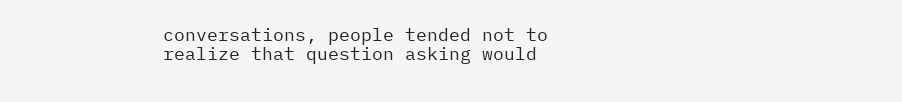conversations, people tended not to realize that question asking would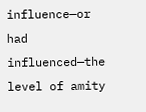influence—or had influenced—the level of amity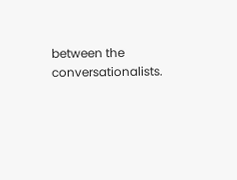between the conversationalists.